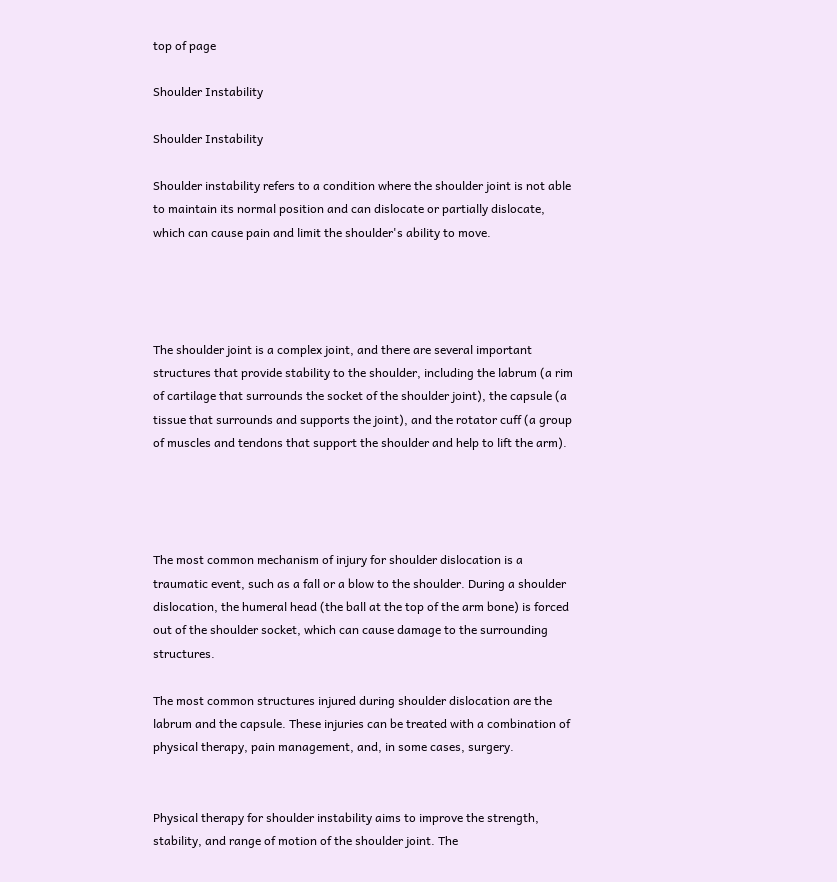top of page

Shoulder Instability

Shoulder Instability

Shoulder instability refers to a condition where the shoulder joint is not able to maintain its normal position and can dislocate or partially dislocate, which can cause pain and limit the shoulder's ability to move.




The shoulder joint is a complex joint, and there are several important structures that provide stability to the shoulder, including the labrum (a rim of cartilage that surrounds the socket of the shoulder joint), the capsule (a tissue that surrounds and supports the joint), and the rotator cuff (a group of muscles and tendons that support the shoulder and help to lift the arm).




The most common mechanism of injury for shoulder dislocation is a traumatic event, such as a fall or a blow to the shoulder. During a shoulder dislocation, the humeral head (the ball at the top of the arm bone) is forced out of the shoulder socket, which can cause damage to the surrounding structures.

The most common structures injured during shoulder dislocation are the labrum and the capsule. These injuries can be treated with a combination of physical therapy, pain management, and, in some cases, surgery.


Physical therapy for shoulder instability aims to improve the strength, stability, and range of motion of the shoulder joint. The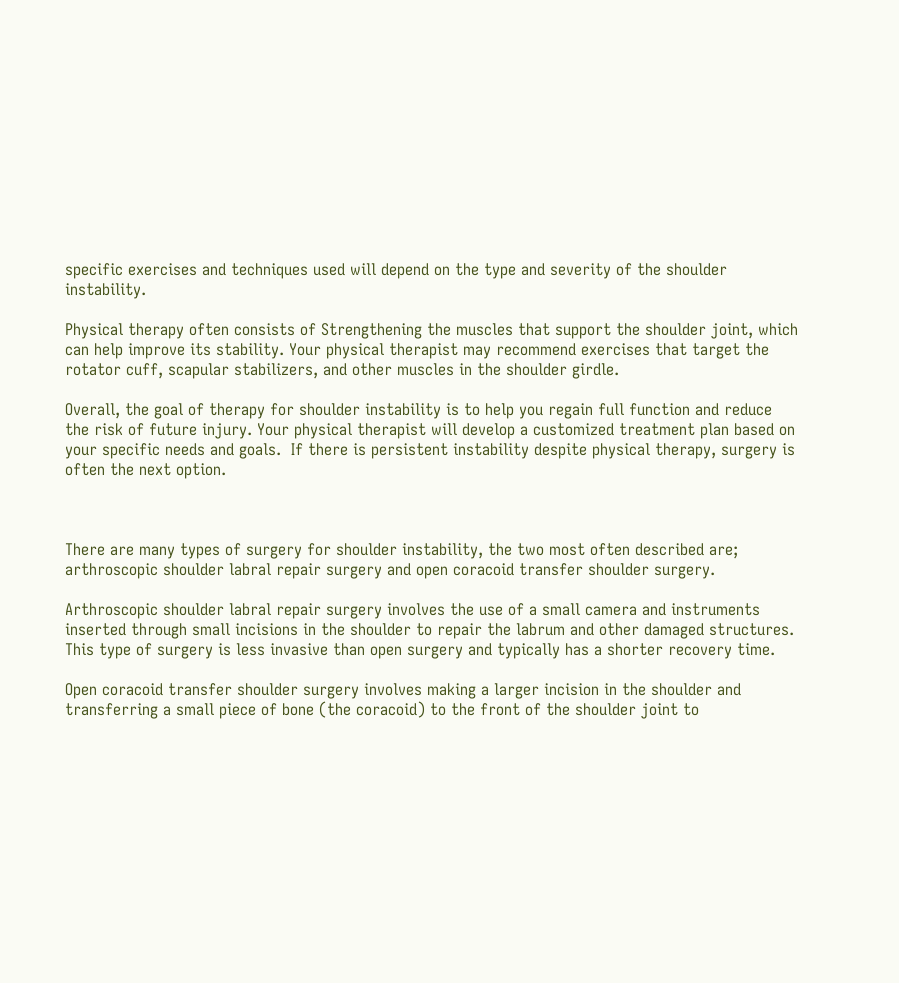specific exercises and techniques used will depend on the type and severity of the shoulder instability.

Physical therapy often consists of Strengthening the muscles that support the shoulder joint, which can help improve its stability. Your physical therapist may recommend exercises that target the rotator cuff, scapular stabilizers, and other muscles in the shoulder girdle.

Overall, the goal of therapy for shoulder instability is to help you regain full function and reduce the risk of future injury. Your physical therapist will develop a customized treatment plan based on your specific needs and goals.  If there is persistent instability despite physical therapy, surgery is often the next option.



There are many types of surgery for shoulder instability, the two most often described are; arthroscopic shoulder labral repair surgery and open coracoid transfer shoulder surgery.

Arthroscopic shoulder labral repair surgery involves the use of a small camera and instruments inserted through small incisions in the shoulder to repair the labrum and other damaged structures. This type of surgery is less invasive than open surgery and typically has a shorter recovery time.

Open coracoid transfer shoulder surgery involves making a larger incision in the shoulder and transferring a small piece of bone (the coracoid) to the front of the shoulder joint to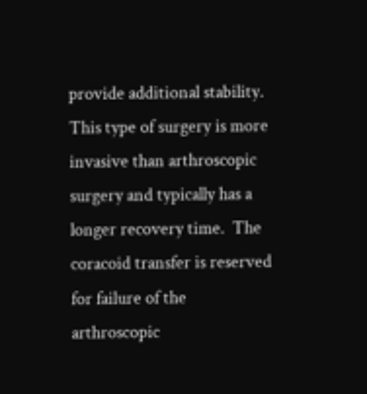provide additional stability. This type of surgery is more invasive than arthroscopic surgery and typically has a longer recovery time.  The coracoid transfer is reserved for failure of the arthroscopic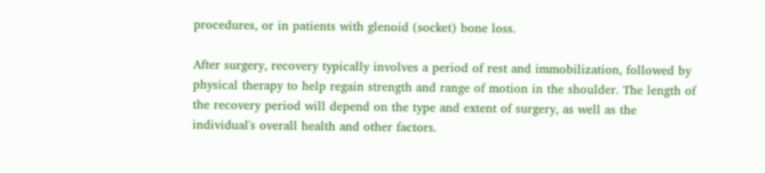procedures, or in patients with glenoid (socket) bone loss.

After surgery, recovery typically involves a period of rest and immobilization, followed by physical therapy to help regain strength and range of motion in the shoulder. The length of the recovery period will depend on the type and extent of surgery, as well as the individual's overall health and other factors.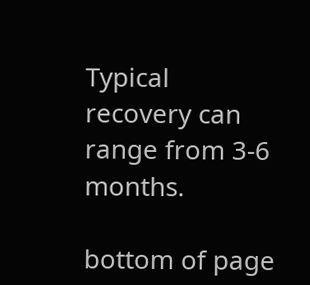Typical recovery can range from 3-6 months.

bottom of page